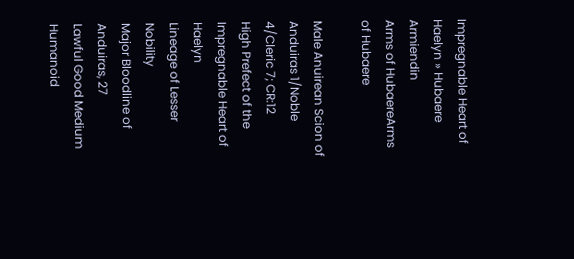Impregnable Heart of Haelyn » Hubaere Armiendin
Arms of HubaereArms of Hubaere

Male Anuirean Scion of Anduiras 1/Noble 4/Cleric 7; CR:12
High Prefect of the Impregnable Heart of Haelyn
Lineage of Lesser Nobility
Major Bloodline of Anduiras, 27
Lawful Good Medium Humanoid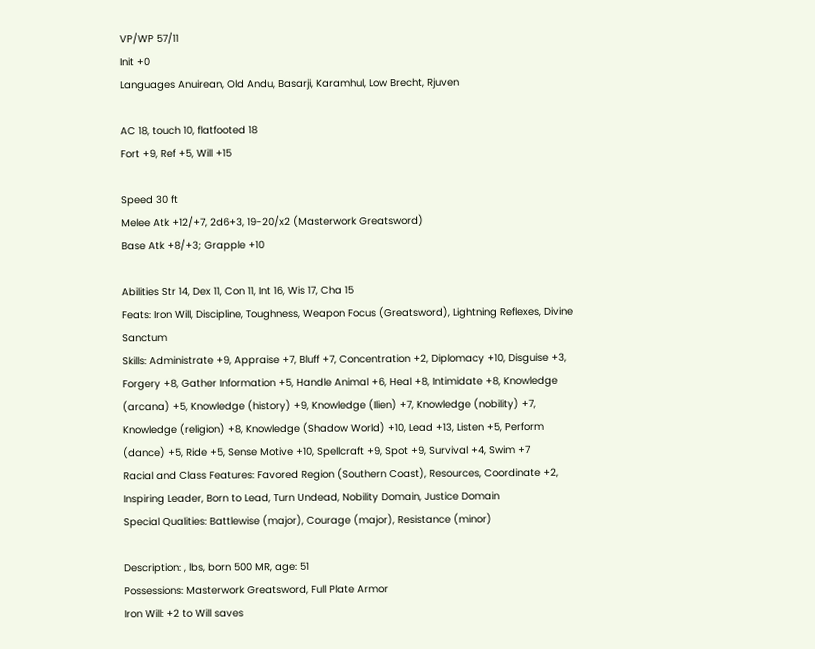VP/WP 57/11
Init +0
Languages Anuirean, Old Andu, Basarji, Karamhul, Low Brecht, Rjuven

AC 18, touch 10, flatfooted 18
Fort +9, Ref +5, Will +15

Speed 30 ft
Melee Atk +12/+7, 2d6+3, 19-20/x2 (Masterwork Greatsword)
Base Atk +8/+3; Grapple +10

Abilities Str 14, Dex 11, Con 11, Int 16, Wis 17, Cha 15
Feats: Iron Will, Discipline, Toughness, Weapon Focus (Greatsword), Lightning Reflexes, Divine Sanctum
Skills: Administrate +9, Appraise +7, Bluff +7, Concentration +2, Diplomacy +10, Disguise +3, Forgery +8, Gather Information +5, Handle Animal +6, Heal +8, Intimidate +8, Knowledge (arcana) +5, Knowledge (history) +9, Knowledge (Ilien) +7, Knowledge (nobility) +7, Knowledge (religion) +8, Knowledge (Shadow World) +10, Lead +13, Listen +5, Perform (dance) +5, Ride +5, Sense Motive +10, Spellcraft +9, Spot +9, Survival +4, Swim +7
Racial and Class Features: Favored Region (Southern Coast), Resources, Coordinate +2, Inspiring Leader, Born to Lead, Turn Undead, Nobility Domain, Justice Domain
Special Qualities: Battlewise (major), Courage (major), Resistance (minor)

Description: , lbs, born 500 MR, age: 51
Possessions: Masterwork Greatsword, Full Plate Armor
Iron Will: +2 to Will saves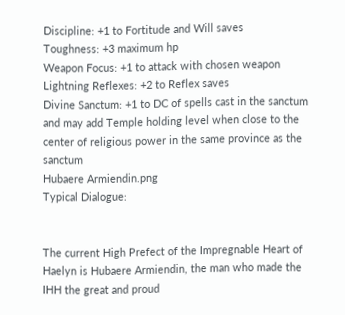Discipline: +1 to Fortitude and Will saves
Toughness: +3 maximum hp
Weapon Focus: +1 to attack with chosen weapon
Lightning Reflexes: +2 to Reflex saves
Divine Sanctum: +1 to DC of spells cast in the sanctum and may add Temple holding level when close to the center of religious power in the same province as the sanctum
Hubaere Armiendin.png
Typical Dialogue:


The current High Prefect of the Impregnable Heart of Haelyn is Hubaere Armiendin, the man who made the IHH the great and proud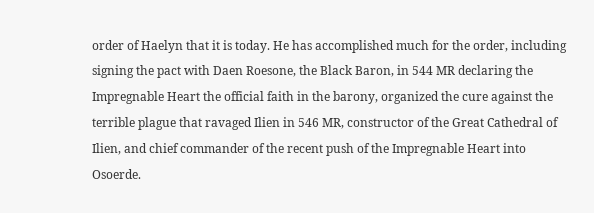order of Haelyn that it is today. He has accomplished much for the order, including signing the pact with Daen Roesone, the Black Baron, in 544 MR declaring the Impregnable Heart the official faith in the barony, organized the cure against the terrible plague that ravaged Ilien in 546 MR, constructor of the Great Cathedral of Ilien, and chief commander of the recent push of the Impregnable Heart into Osoerde.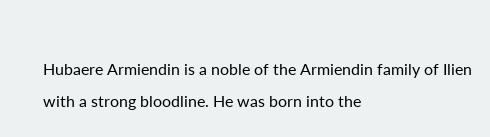Hubaere Armiendin is a noble of the Armiendin family of Ilien with a strong bloodline. He was born into the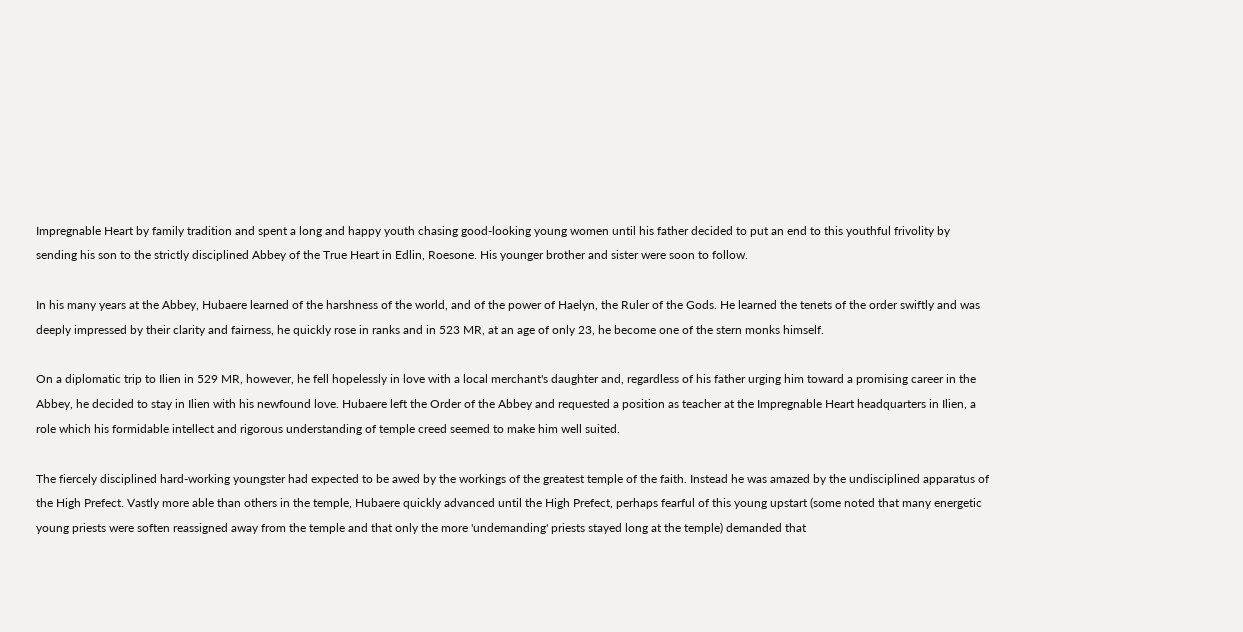Impregnable Heart by family tradition and spent a long and happy youth chasing good-looking young women until his father decided to put an end to this youthful frivolity by sending his son to the strictly disciplined Abbey of the True Heart in Edlin, Roesone. His younger brother and sister were soon to follow.

In his many years at the Abbey, Hubaere learned of the harshness of the world, and of the power of Haelyn, the Ruler of the Gods. He learned the tenets of the order swiftly and was deeply impressed by their clarity and fairness, he quickly rose in ranks and in 523 MR, at an age of only 23, he become one of the stern monks himself.

On a diplomatic trip to Ilien in 529 MR, however, he fell hopelessly in love with a local merchant's daughter and, regardless of his father urging him toward a promising career in the Abbey, he decided to stay in Ilien with his newfound love. Hubaere left the Order of the Abbey and requested a position as teacher at the Impregnable Heart headquarters in Ilien, a role which his formidable intellect and rigorous understanding of temple creed seemed to make him well suited.

The fiercely disciplined hard-working youngster had expected to be awed by the workings of the greatest temple of the faith. Instead he was amazed by the undisciplined apparatus of the High Prefect. Vastly more able than others in the temple, Hubaere quickly advanced until the High Prefect, perhaps fearful of this young upstart (some noted that many energetic young priests were soften reassigned away from the temple and that only the more 'undemanding' priests stayed long at the temple) demanded that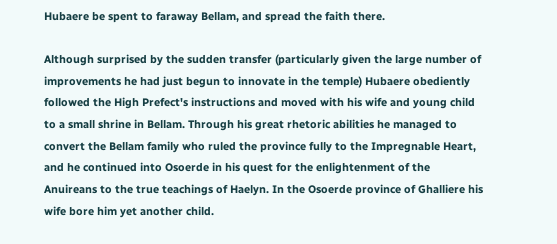Hubaere be spent to faraway Bellam, and spread the faith there.

Although surprised by the sudden transfer (particularly given the large number of improvements he had just begun to innovate in the temple) Hubaere obediently followed the High Prefect's instructions and moved with his wife and young child to a small shrine in Bellam. Through his great rhetoric abilities he managed to convert the Bellam family who ruled the province fully to the Impregnable Heart, and he continued into Osoerde in his quest for the enlightenment of the Anuireans to the true teachings of Haelyn. In the Osoerde province of Ghalliere his wife bore him yet another child.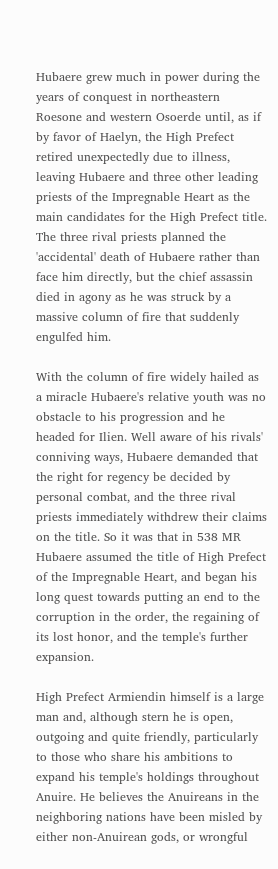Hubaere grew much in power during the years of conquest in northeastern Roesone and western Osoerde until, as if by favor of Haelyn, the High Prefect retired unexpectedly due to illness, leaving Hubaere and three other leading priests of the Impregnable Heart as the main candidates for the High Prefect title. The three rival priests planned the 'accidental' death of Hubaere rather than face him directly, but the chief assassin died in agony as he was struck by a massive column of fire that suddenly engulfed him.

With the column of fire widely hailed as a miracle Hubaere's relative youth was no obstacle to his progression and he headed for Ilien. Well aware of his rivals' conniving ways, Hubaere demanded that the right for regency be decided by personal combat, and the three rival priests immediately withdrew their claims on the title. So it was that in 538 MR Hubaere assumed the title of High Prefect of the Impregnable Heart, and began his long quest towards putting an end to the corruption in the order, the regaining of its lost honor, and the temple's further expansion.

High Prefect Armiendin himself is a large man and, although stern he is open, outgoing and quite friendly, particularly to those who share his ambitions to expand his temple's holdings throughout Anuire. He believes the Anuireans in the neighboring nations have been misled by either non-Anuirean gods, or wrongful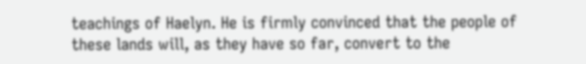teachings of Haelyn. He is firmly convinced that the people of these lands will, as they have so far, convert to the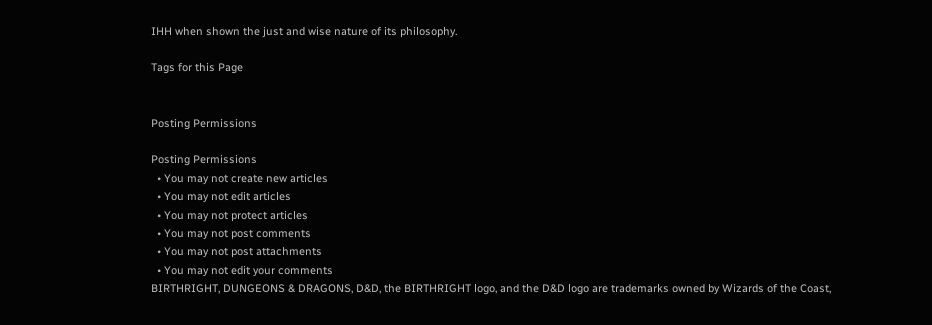IHH when shown the just and wise nature of its philosophy.

Tags for this Page


Posting Permissions

Posting Permissions
  • You may not create new articles
  • You may not edit articles
  • You may not protect articles
  • You may not post comments
  • You may not post attachments
  • You may not edit your comments
BIRTHRIGHT, DUNGEONS & DRAGONS, D&D, the BIRTHRIGHT logo, and the D&D logo are trademarks owned by Wizards of the Coast,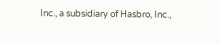Inc., a subsidiary of Hasbro, Inc.,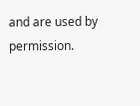and are used by permission.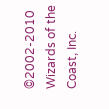©2002-2010 Wizards of the Coast, Inc.